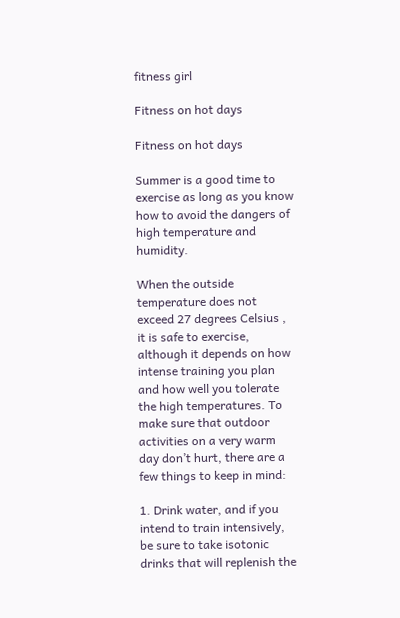fitness girl

Fitness on hot days

Fitness on hot days

Summer is a good time to exercise as long as you know how to avoid the dangers of high temperature and humidity.

When the outside temperature does not exceed 27 degrees Celsius , it is safe to exercise, although it depends on how intense training you plan and how well you tolerate the high temperatures. To make sure that outdoor activities on a very warm day don’t hurt, there are a few things to keep in mind:

1. Drink water, and if you intend to train intensively, be sure to take isotonic drinks that will replenish the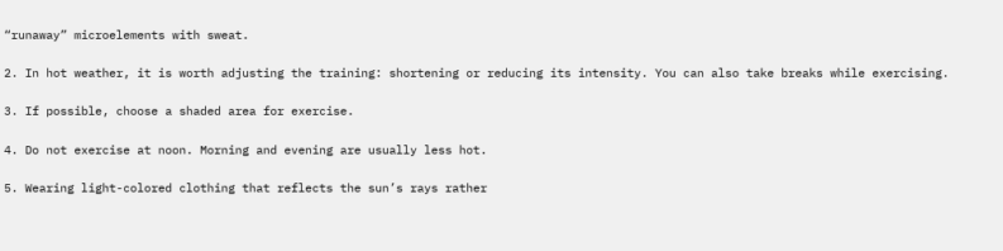“runaway” microelements with sweat.

2. In hot weather, it is worth adjusting the training: shortening or reducing its intensity. You can also take breaks while exercising.

3. If possible, choose a shaded area for exercise.

4. Do not exercise at noon. Morning and evening are usually less hot.

5. Wearing light-colored clothing that reflects the sun’s rays rather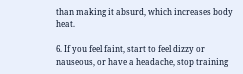than making it absurd, which increases body heat.

6. If you feel faint, start to feel dizzy or nauseous, or have a headache, stop training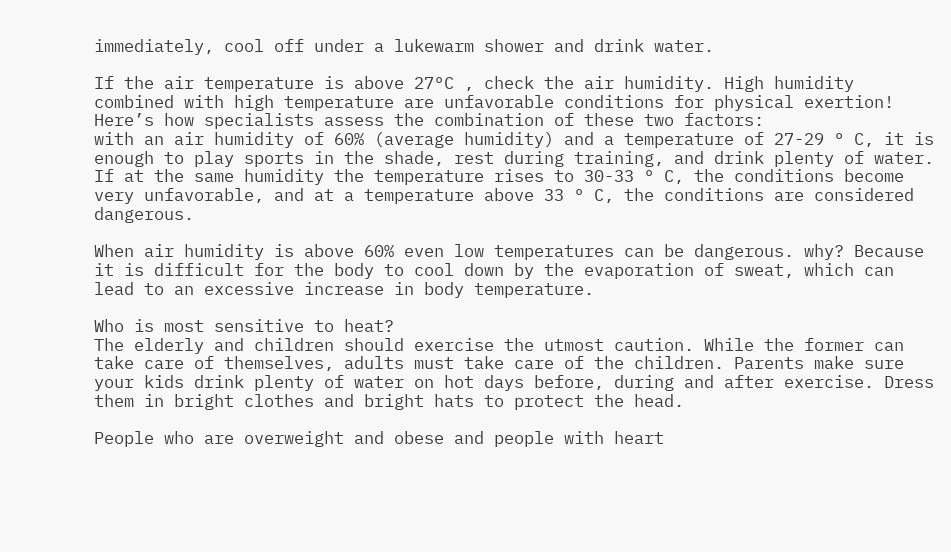immediately, cool off under a lukewarm shower and drink water.

If the air temperature is above 27°C , check the air humidity. High humidity combined with high temperature are unfavorable conditions for physical exertion! Here’s how specialists assess the combination of these two factors:
with an air humidity of 60% (average humidity) and a temperature of 27-29 ° C, it is enough to play sports in the shade, rest during training, and drink plenty of water. If at the same humidity the temperature rises to 30-33 ° C, the conditions become very unfavorable, and at a temperature above 33 ° C, the conditions are considered dangerous.

When air humidity is above 60% even low temperatures can be dangerous. why? Because it is difficult for the body to cool down by the evaporation of sweat, which can lead to an excessive increase in body temperature.

Who is most sensitive to heat?
The elderly and children should exercise the utmost caution. While the former can take care of themselves, adults must take care of the children. Parents make sure your kids drink plenty of water on hot days before, during and after exercise. Dress them in bright clothes and bright hats to protect the head.

People who are overweight and obese and people with heart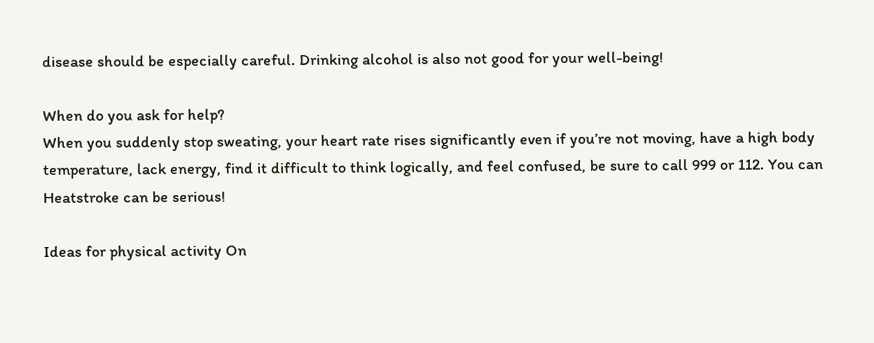disease should be especially careful. Drinking alcohol is also not good for your well-being!

When do you ask for help?
When you suddenly stop sweating, your heart rate rises significantly even if you’re not moving, have a high body temperature, lack energy, find it difficult to think logically, and feel confused, be sure to call 999 or 112. You can Heatstroke can be serious!

Ideas for physical activity On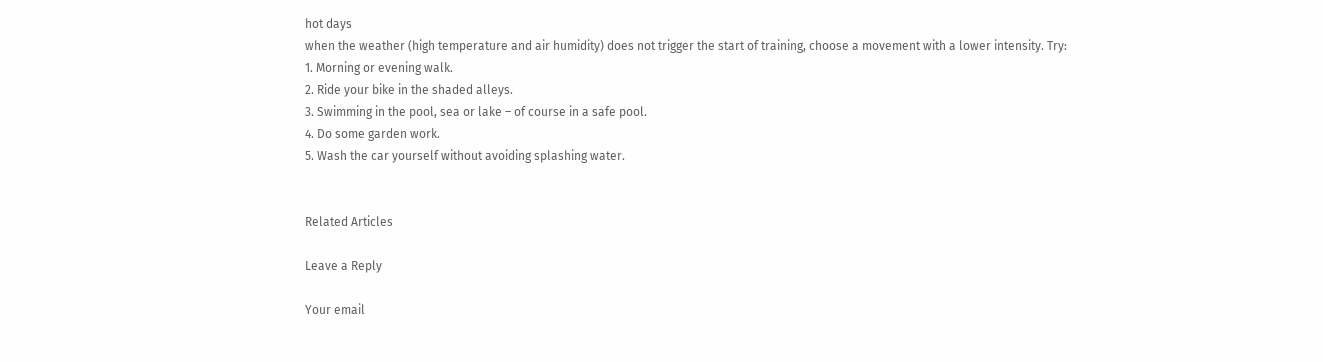hot days
when the weather (high temperature and air humidity) does not trigger the start of training, choose a movement with a lower intensity. Try:
1. Morning or evening walk.
2. Ride your bike in the shaded alleys.
3. Swimming in the pool, sea or lake – of course in a safe pool.
4. Do some garden work.
5. Wash the car yourself without avoiding splashing water.


Related Articles

Leave a Reply

Your email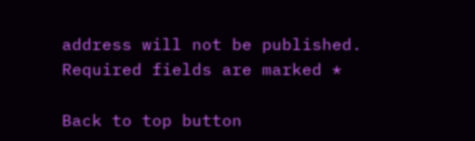address will not be published. Required fields are marked *

Back to top button